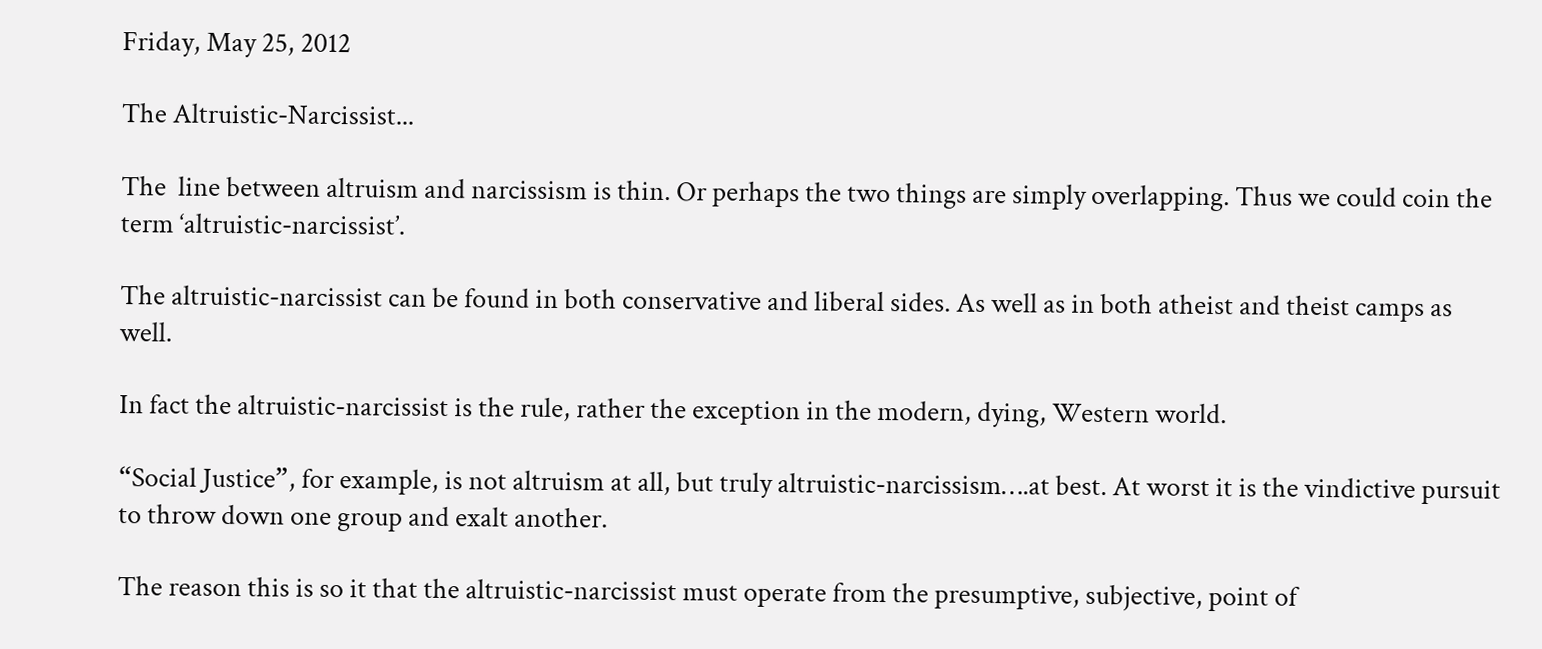Friday, May 25, 2012

The Altruistic-Narcissist...

The  line between altruism and narcissism is thin. Or perhaps the two things are simply overlapping. Thus we could coin the term ‘altruistic-narcissist’.

The altruistic-narcissist can be found in both conservative and liberal sides. As well as in both atheist and theist camps as well.

In fact the altruistic-narcissist is the rule, rather the exception in the modern, dying, Western world.

“Social Justice”, for example, is not altruism at all, but truly altruistic-narcissism….at best. At worst it is the vindictive pursuit to throw down one group and exalt another.

The reason this is so it that the altruistic-narcissist must operate from the presumptive, subjective, point of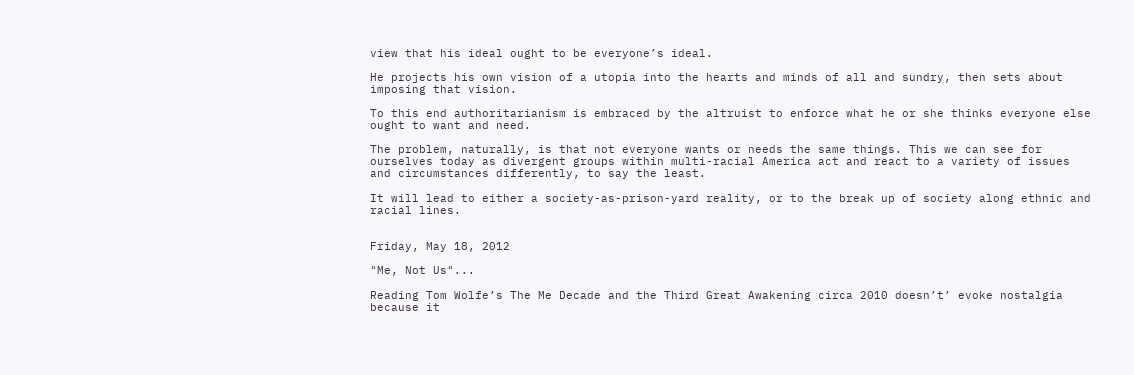view that his ideal ought to be everyone’s ideal.

He projects his own vision of a utopia into the hearts and minds of all and sundry, then sets about imposing that vision.

To this end authoritarianism is embraced by the altruist to enforce what he or she thinks everyone else ought to want and need.

The problem, naturally, is that not everyone wants or needs the same things. This we can see for ourselves today as divergent groups within multi-racial America act and react to a variety of issues and circumstances differently, to say the least.

It will lead to either a society-as-prison-yard reality, or to the break up of society along ethnic and racial lines.


Friday, May 18, 2012

"Me, Not Us"...

Reading Tom Wolfe’s The Me Decade and the Third Great Awakening circa 2010 doesn’t’ evoke nostalgia because it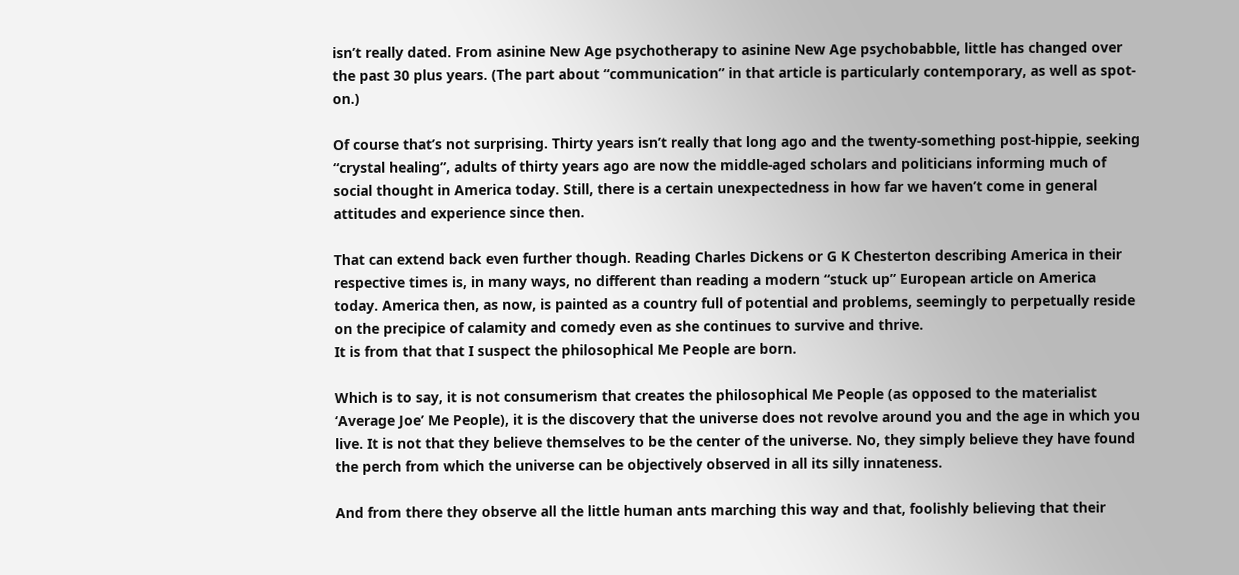isn’t really dated. From asinine New Age psychotherapy to asinine New Age psychobabble, little has changed over the past 30 plus years. (The part about “communication” in that article is particularly contemporary, as well as spot-on.)

Of course that’s not surprising. Thirty years isn’t really that long ago and the twenty-something post-hippie, seeking “crystal healing”, adults of thirty years ago are now the middle-aged scholars and politicians informing much of social thought in America today. Still, there is a certain unexpectedness in how far we haven’t come in general attitudes and experience since then.

That can extend back even further though. Reading Charles Dickens or G K Chesterton describing America in their respective times is, in many ways, no different than reading a modern “stuck up” European article on America today. America then, as now, is painted as a country full of potential and problems, seemingly to perpetually reside on the precipice of calamity and comedy even as she continues to survive and thrive.
It is from that that I suspect the philosophical Me People are born.

Which is to say, it is not consumerism that creates the philosophical Me People (as opposed to the materialist ‘Average Joe’ Me People), it is the discovery that the universe does not revolve around you and the age in which you live. It is not that they believe themselves to be the center of the universe. No, they simply believe they have found the perch from which the universe can be objectively observed in all its silly innateness.

And from there they observe all the little human ants marching this way and that, foolishly believing that their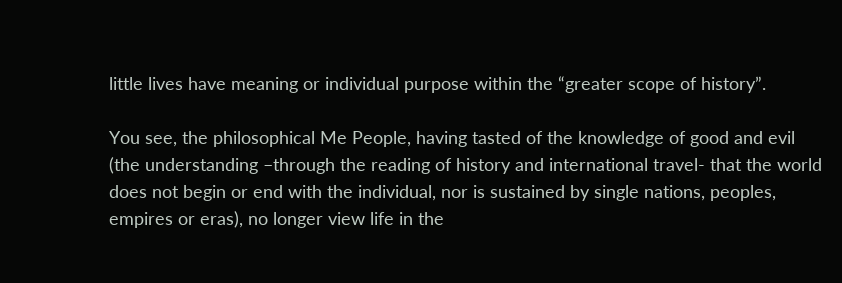little lives have meaning or individual purpose within the “greater scope of history”.

You see, the philosophical Me People, having tasted of the knowledge of good and evil (the understanding –through the reading of history and international travel- that the world does not begin or end with the individual, nor is sustained by single nations, peoples, empires or eras), no longer view life in the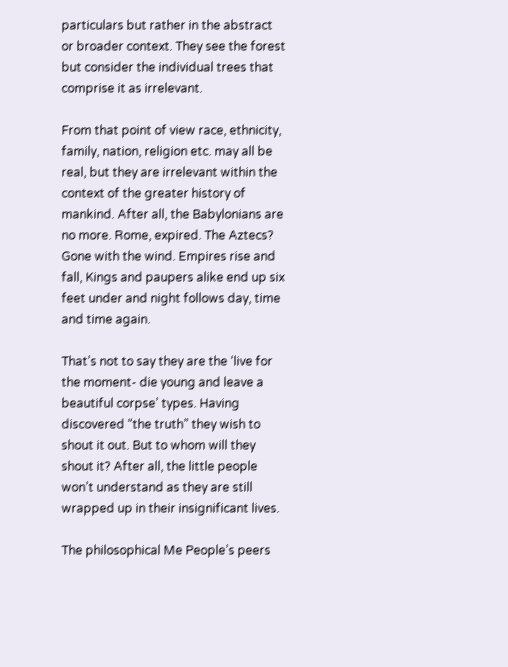particulars but rather in the abstract or broader context. They see the forest but consider the individual trees that comprise it as irrelevant.

From that point of view race, ethnicity, family, nation, religion etc. may all be real, but they are irrelevant within the context of the greater history of mankind. After all, the Babylonians are no more. Rome, expired. The Aztecs? Gone with the wind. Empires rise and fall, Kings and paupers alike end up six feet under and night follows day, time and time again.

That’s not to say they are the ‘live for the moment- die young and leave a beautiful corpse’ types. Having discovered “the truth” they wish to shout it out. But to whom will they shout it? After all, the little people won’t understand as they are still wrapped up in their insignificant lives.

The philosophical Me People’s peers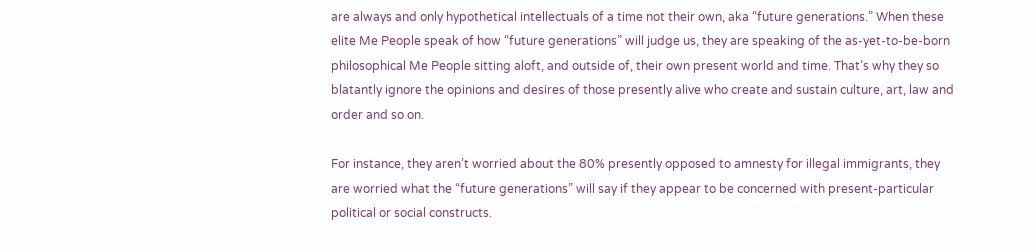are always and only hypothetical intellectuals of a time not their own, aka “future generations.” When these elite Me People speak of how “future generations” will judge us, they are speaking of the as-yet-to-be-born philosophical Me People sitting aloft, and outside of, their own present world and time. That’s why they so blatantly ignore the opinions and desires of those presently alive who create and sustain culture, art, law and order and so on.

For instance, they aren’t worried about the 80% presently opposed to amnesty for illegal immigrants, they are worried what the “future generations” will say if they appear to be concerned with present-particular political or social constructs.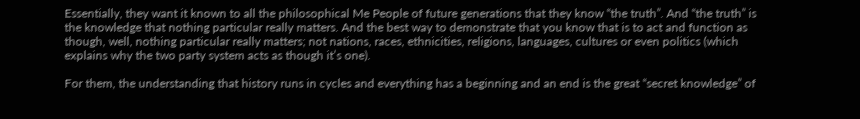Essentially, they want it known to all the philosophical Me People of future generations that they know “the truth”. And “the truth” is the knowledge that nothing particular really matters. And the best way to demonstrate that you know that is to act and function as though, well, nothing particular really matters; not nations, races, ethnicities, religions, languages, cultures or even politics (which explains why the two party system acts as though it’s one).

For them, the understanding that history runs in cycles and everything has a beginning and an end is the great “secret knowledge” of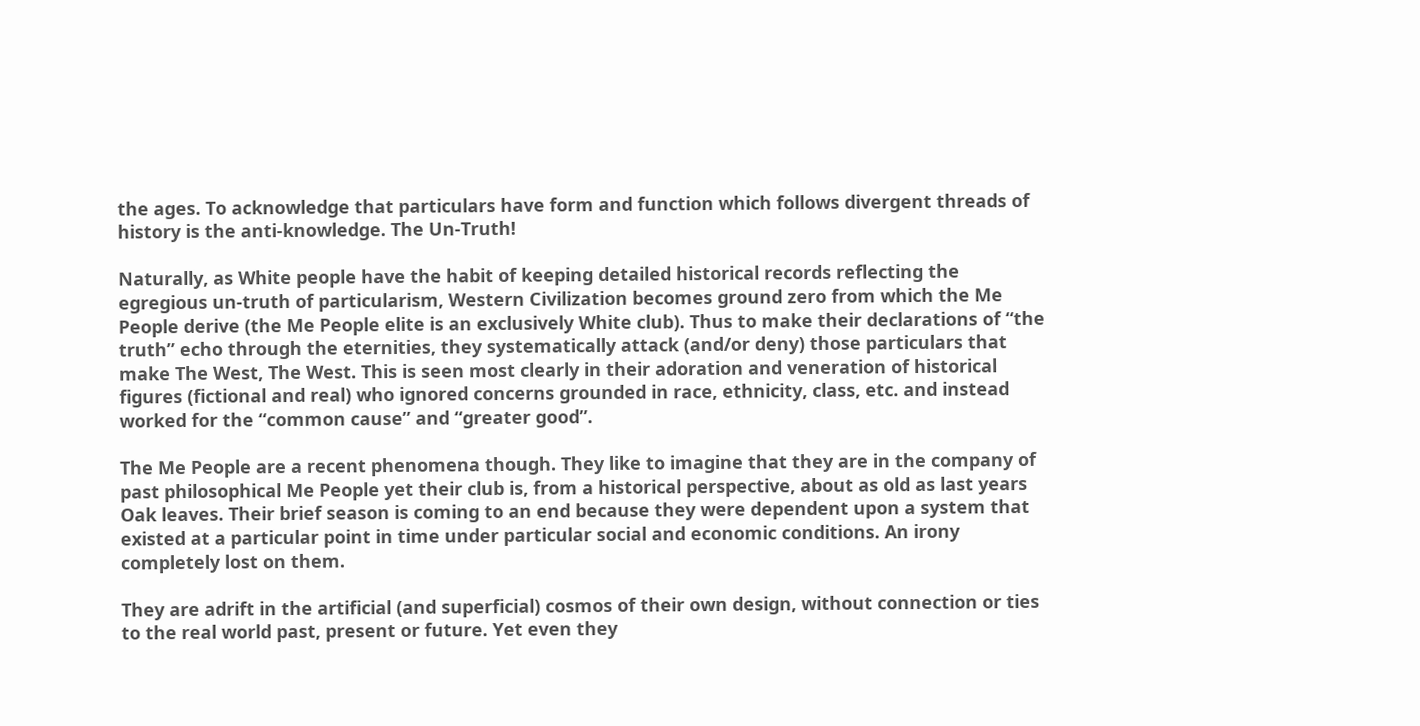the ages. To acknowledge that particulars have form and function which follows divergent threads of history is the anti-knowledge. The Un-Truth!

Naturally, as White people have the habit of keeping detailed historical records reflecting the egregious un-truth of particularism, Western Civilization becomes ground zero from which the Me People derive (the Me People elite is an exclusively White club). Thus to make their declarations of “the truth” echo through the eternities, they systematically attack (and/or deny) those particulars that make The West, The West. This is seen most clearly in their adoration and veneration of historical figures (fictional and real) who ignored concerns grounded in race, ethnicity, class, etc. and instead worked for the “common cause” and “greater good”.

The Me People are a recent phenomena though. They like to imagine that they are in the company of past philosophical Me People yet their club is, from a historical perspective, about as old as last years Oak leaves. Their brief season is coming to an end because they were dependent upon a system that existed at a particular point in time under particular social and economic conditions. An irony completely lost on them.

They are adrift in the artificial (and superficial) cosmos of their own design, without connection or ties to the real world past, present or future. Yet even they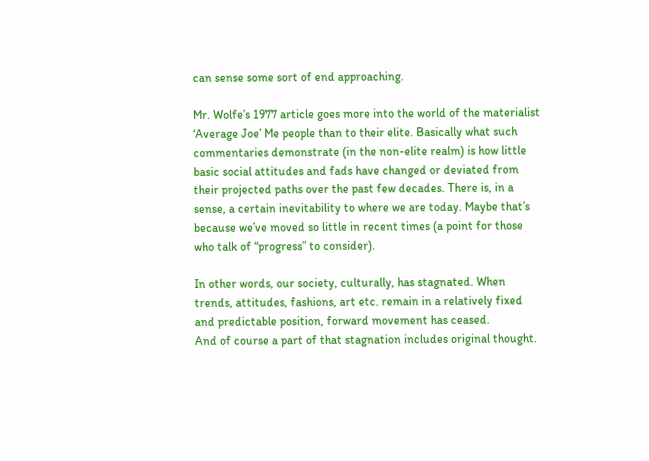can sense some sort of end approaching.

Mr. Wolfe’s 1977 article goes more into the world of the materialist ‘Average Joe’ Me people than to their elite. Basically what such commentaries demonstrate (in the non-elite realm) is how little basic social attitudes and fads have changed or deviated from their projected paths over the past few decades. There is, in a sense, a certain inevitability to where we are today. Maybe that’s because we’ve moved so little in recent times (a point for those who talk of “progress” to consider).

In other words, our society, culturally, has stagnated. When trends, attitudes, fashions, art etc. remain in a relatively fixed and predictable position, forward movement has ceased.
And of course a part of that stagnation includes original thought.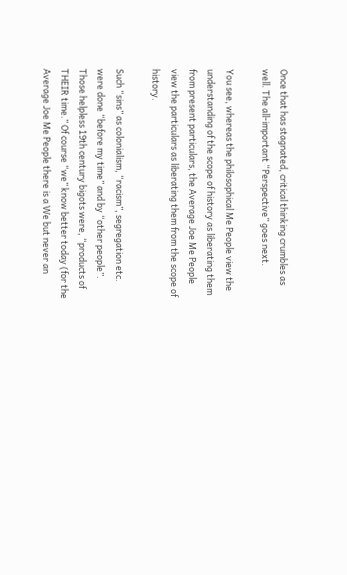Once that has stagnated, critical thinking crumbles as well. The all-important “Perspective” goes next.

You see, whereas the philosophical Me People view the understanding of the scope of history as liberating them from present particulars, the Average Joe Me People view the particulars as liberating them from the scope of history.

Such “sins” as colonialism, “racism”, segregation etc. were done “before my time” and by “other people”. Those helpless 19th century bigots were, “products of THEIR time.” Of course “we” know better today (for the Average Joe Me People there is a We but never an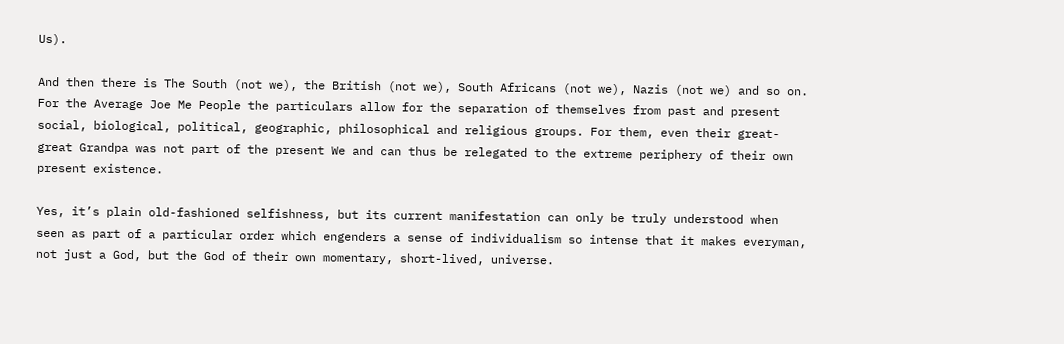Us).

And then there is The South (not we), the British (not we), South Africans (not we), Nazis (not we) and so on. For the Average Joe Me People the particulars allow for the separation of themselves from past and present social, biological, political, geographic, philosophical and religious groups. For them, even their great-great Grandpa was not part of the present We and can thus be relegated to the extreme periphery of their own present existence.

Yes, it’s plain old-fashioned selfishness, but its current manifestation can only be truly understood when seen as part of a particular order which engenders a sense of individualism so intense that it makes everyman, not just a God, but the God of their own momentary, short-lived, universe.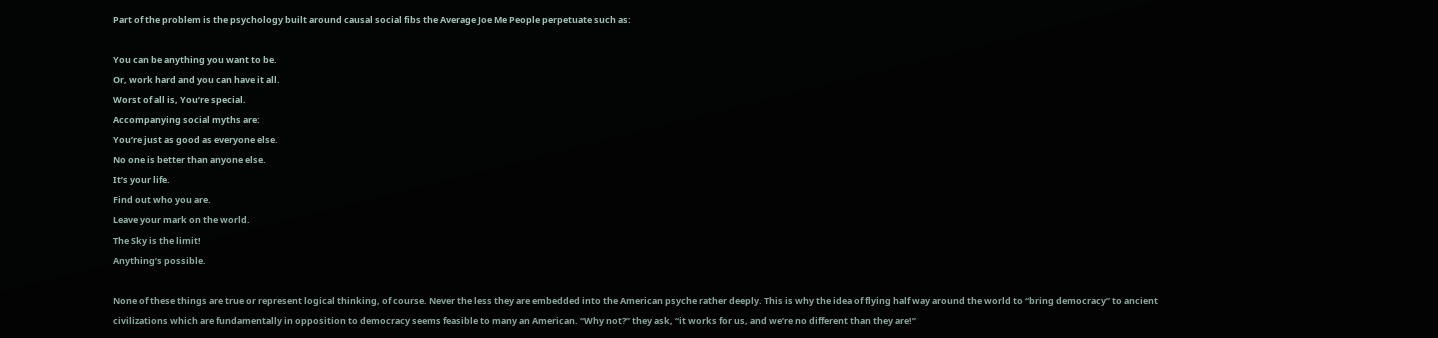Part of the problem is the psychology built around causal social fibs the Average Joe Me People perpetuate such as:

You can be anything you want to be.
Or, work hard and you can have it all.
Worst of all is, You’re special.
Accompanying social myths are:
You’re just as good as everyone else.
No one is better than anyone else.
It’s your life.
Find out who you are.
Leave your mark on the world.
The Sky is the limit!
Anything’s possible.

None of these things are true or represent logical thinking, of course. Never the less they are embedded into the American psyche rather deeply. This is why the idea of flying half way around the world to “bring democracy” to ancient civilizations which are fundamentally in opposition to democracy seems feasible to many an American. “Why not?” they ask, “it works for us, and we’re no different than they are!”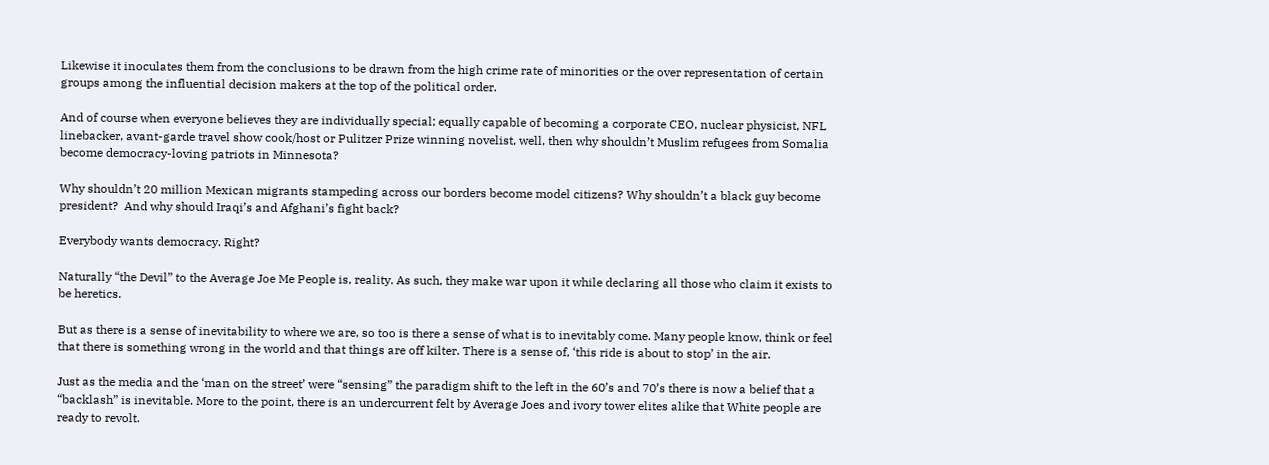Likewise it inoculates them from the conclusions to be drawn from the high crime rate of minorities or the over representation of certain groups among the influential decision makers at the top of the political order.

And of course when everyone believes they are individually special; equally capable of becoming a corporate CEO, nuclear physicist, NFL linebacker, avant-garde travel show cook/host or Pulitzer Prize winning novelist, well, then why shouldn’t Muslim refugees from Somalia become democracy-loving patriots in Minnesota?

Why shouldn’t 20 million Mexican migrants stampeding across our borders become model citizens? Why shouldn’t a black guy become president?  And why should Iraqi’s and Afghani’s fight back?

Everybody wants democracy. Right?

Naturally “the Devil” to the Average Joe Me People is, reality. As such, they make war upon it while declaring all those who claim it exists to be heretics.

But as there is a sense of inevitability to where we are, so too is there a sense of what is to inevitably come. Many people know, think or feel that there is something wrong in the world and that things are off kilter. There is a sense of, ‘this ride is about to stop’ in the air.

Just as the media and the ‘man on the street’ were “sensing” the paradigm shift to the left in the 60’s and 70’s there is now a belief that a “backlash” is inevitable. More to the point, there is an undercurrent felt by Average Joes and ivory tower elites alike that White people are ready to revolt.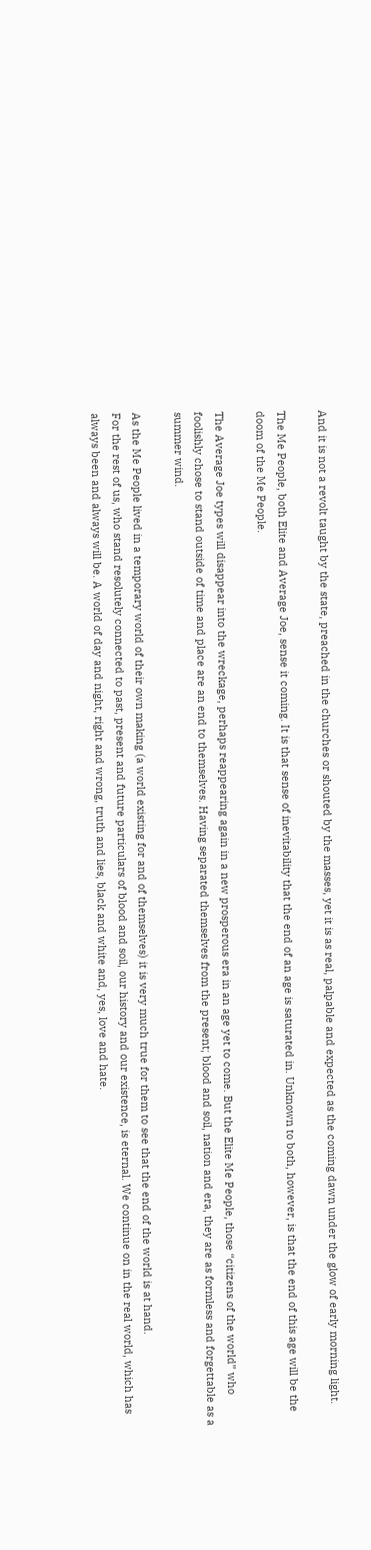And it is not a revolt taught by the state, preached in the churches or shouted by the masses, yet it is as real, palpable and expected as the coming dawn under the glow of early morning light.

The Me People, both Elite and Average Joe, sense it coming. It is that sense of inevitability that the end of an age is saturated in. Unknown to both, however, is that the end of this age will be the doom of the Me People.

The Average Joe types will disappear into the wreckage, perhaps reappearing again in a new prosperous era in an age yet to come. But the Elite Me People, those “citizens of the world” who foolishly chose to stand outside of time and place are an end to themselves. Having separated themselves from the present; blood and soil, nation and era, they are as formless and forgettable as a summer wind.

As the Me People lived in a temporary world of their own making (a world existing for and of themselves) it is very much true for them to see that the end of the world is at hand.
For the rest of us, who stand resolutely connected to past, present and future particulars of blood and soil, our history and our existence, is eternal. We continue on in the real world, which has always been and always will be. A world of day and night, right and wrong, truth and lies, black and white and, yes, love and hate.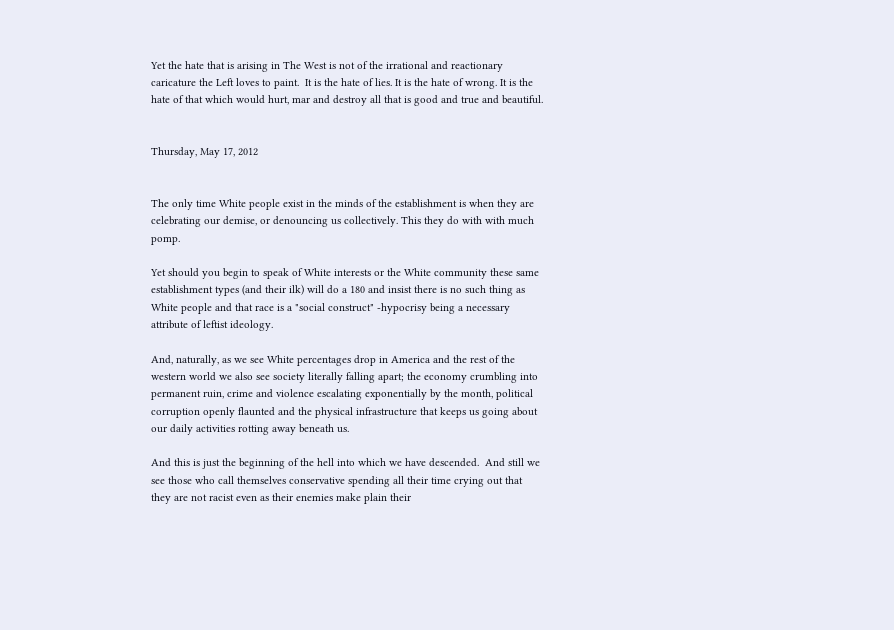Yet the hate that is arising in The West is not of the irrational and reactionary caricature the Left loves to paint.  It is the hate of lies. It is the hate of wrong. It is the hate of that which would hurt, mar and destroy all that is good and true and beautiful.


Thursday, May 17, 2012


The only time White people exist in the minds of the establishment is when they are celebrating our demise, or denouncing us collectively. This they do with with much pomp.

Yet should you begin to speak of White interests or the White community these same establishment types (and their ilk) will do a 180 and insist there is no such thing as White people and that race is a "social construct" -hypocrisy being a necessary attribute of leftist ideology.

And, naturally, as we see White percentages drop in America and the rest of the western world we also see society literally falling apart; the economy crumbling into permanent ruin, crime and violence escalating exponentially by the month, political corruption openly flaunted and the physical infrastructure that keeps us going about our daily activities rotting away beneath us.

And this is just the beginning of the hell into which we have descended.  And still we see those who call themselves conservative spending all their time crying out that they are not racist even as their enemies make plain their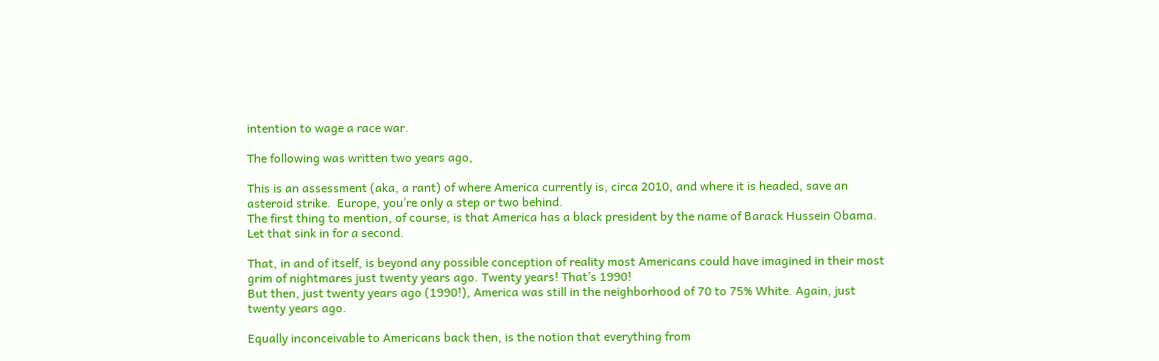intention to wage a race war.

The following was written two years ago,

This is an assessment (aka, a rant) of where America currently is, circa 2010, and where it is headed, save an asteroid strike.  Europe, you’re only a step or two behind.
The first thing to mention, of course, is that America has a black president by the name of Barack Hussein Obama. Let that sink in for a second.

That, in and of itself, is beyond any possible conception of reality most Americans could have imagined in their most grim of nightmares just twenty years ago. Twenty years! That’s 1990!
But then, just twenty years ago (1990!), America was still in the neighborhood of 70 to 75% White. Again, just twenty years ago.

Equally inconceivable to Americans back then, is the notion that everything from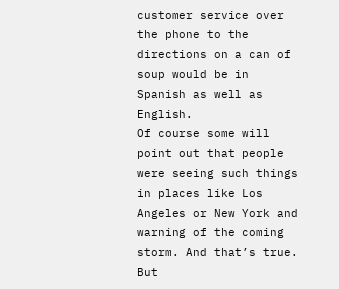customer service over the phone to the directions on a can of soup would be in Spanish as well as English.
Of course some will point out that people were seeing such things in places like Los Angeles or New York and warning of the coming storm. And that’s true. But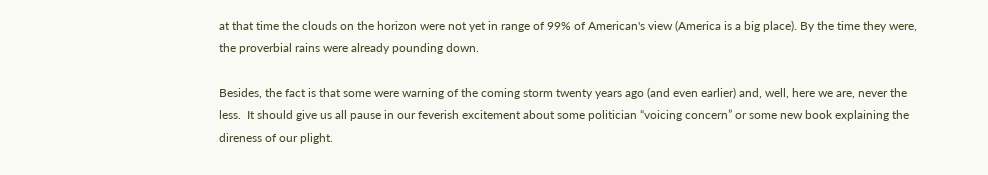at that time the clouds on the horizon were not yet in range of 99% of American's view (America is a big place). By the time they were, the proverbial rains were already pounding down.

Besides, the fact is that some were warning of the coming storm twenty years ago (and even earlier) and, well, here we are, never the less.  It should give us all pause in our feverish excitement about some politician “voicing concern” or some new book explaining the direness of our plight.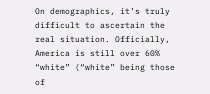On demographics, it’s truly difficult to ascertain the real situation. Officially, America is still over 60% “white” (“white” being those of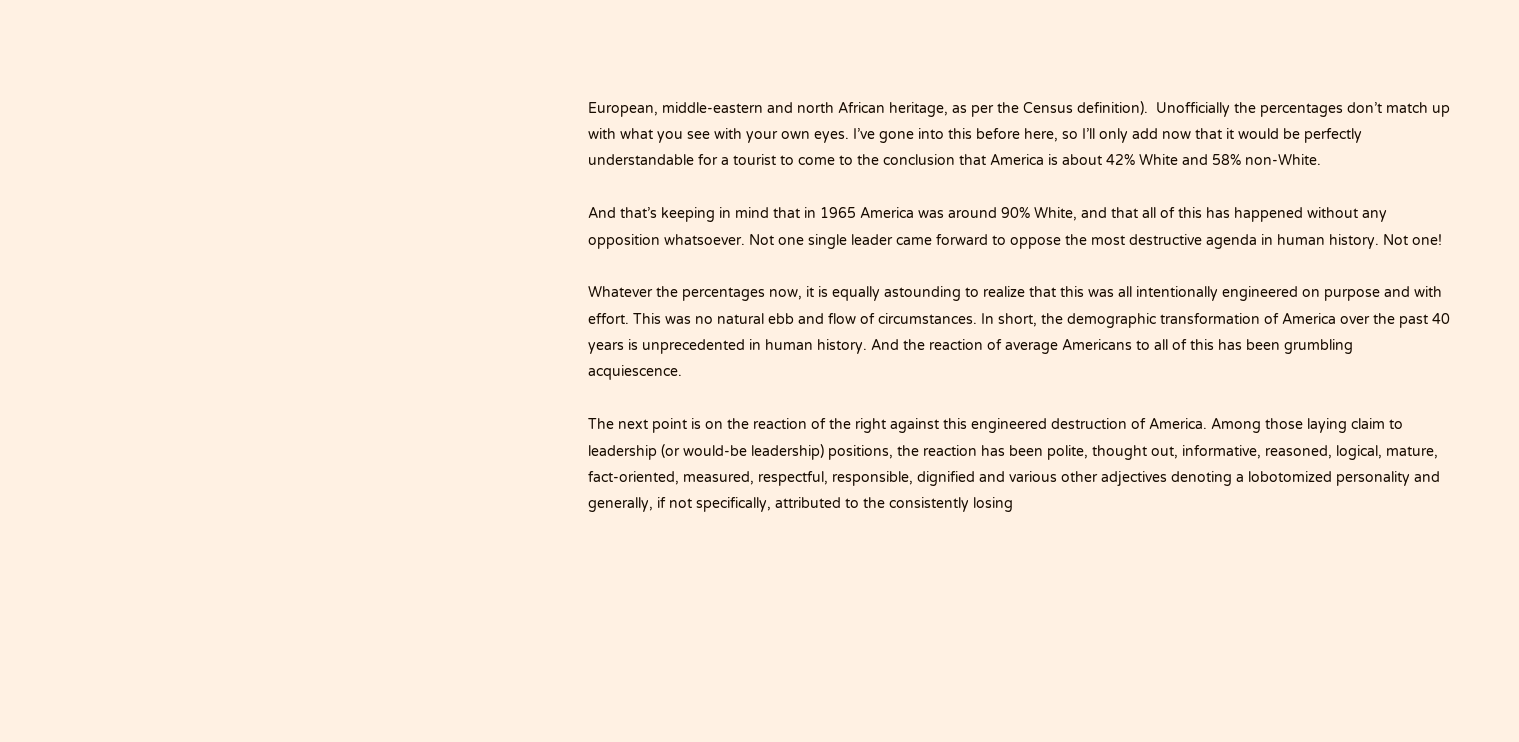European, middle-eastern and north African heritage, as per the Census definition).  Unofficially the percentages don’t match up with what you see with your own eyes. I’ve gone into this before here, so I’ll only add now that it would be perfectly understandable for a tourist to come to the conclusion that America is about 42% White and 58% non-White.

And that’s keeping in mind that in 1965 America was around 90% White, and that all of this has happened without any opposition whatsoever. Not one single leader came forward to oppose the most destructive agenda in human history. Not one!

Whatever the percentages now, it is equally astounding to realize that this was all intentionally engineered on purpose and with effort. This was no natural ebb and flow of circumstances. In short, the demographic transformation of America over the past 40 years is unprecedented in human history. And the reaction of average Americans to all of this has been grumbling acquiescence.

The next point is on the reaction of the right against this engineered destruction of America. Among those laying claim to leadership (or would-be leadership) positions, the reaction has been polite, thought out, informative, reasoned, logical, mature, fact-oriented, measured, respectful, responsible, dignified and various other adjectives denoting a lobotomized personality and generally, if not specifically, attributed to the consistently losing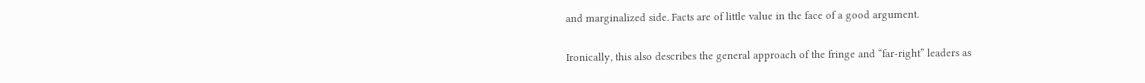and marginalized side. Facts are of little value in the face of a good argument.

Ironically, this also describes the general approach of the fringe and “far-right” leaders as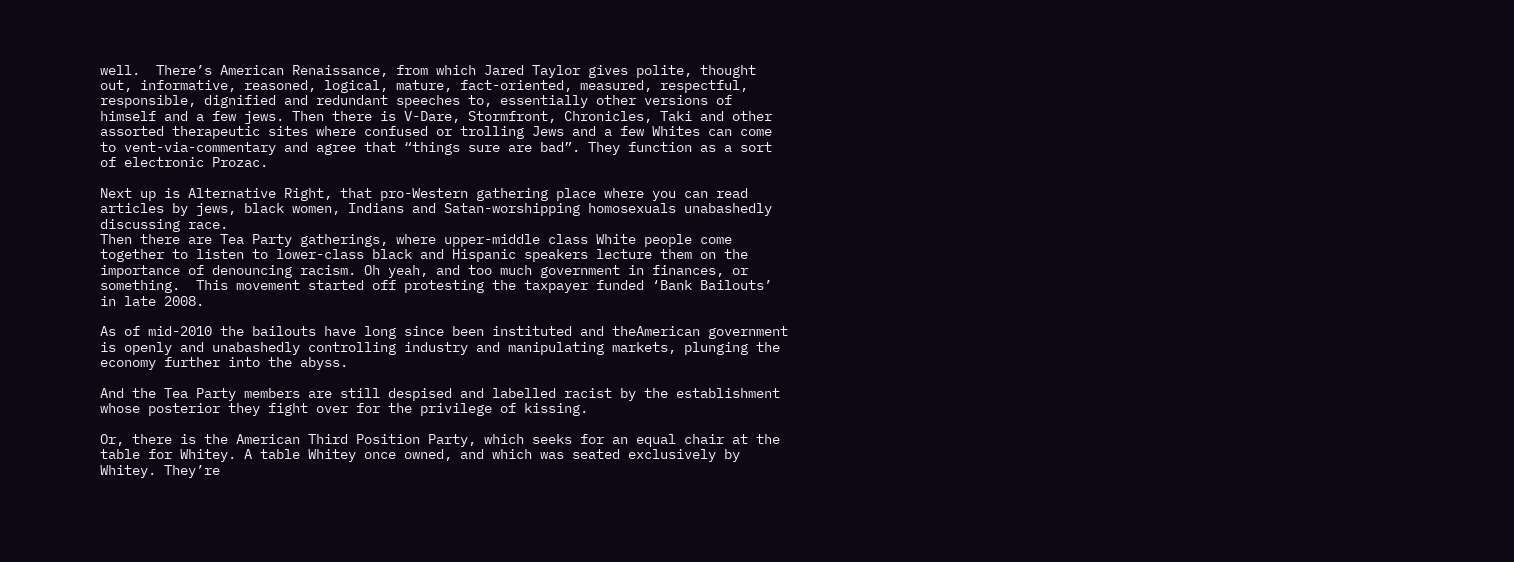well.  There’s American Renaissance, from which Jared Taylor gives polite, thought out, informative, reasoned, logical, mature, fact-oriented, measured, respectful, responsible, dignified and redundant speeches to, essentially other versions of himself and a few jews. Then there is V-Dare, Stormfront, Chronicles, Taki and other assorted therapeutic sites where confused or trolling Jews and a few Whites can come to vent-via-commentary and agree that “things sure are bad”. They function as a sort of electronic Prozac.

Next up is Alternative Right, that pro-Western gathering place where you can read articles by jews, black women, Indians and Satan-worshipping homosexuals unabashedly discussing race.
Then there are Tea Party gatherings, where upper-middle class White people come together to listen to lower-class black and Hispanic speakers lecture them on the importance of denouncing racism. Oh yeah, and too much government in finances, or something.  This movement started off protesting the taxpayer funded ‘Bank Bailouts’ in late 2008.

As of mid-2010 the bailouts have long since been instituted and theAmerican government is openly and unabashedly controlling industry and manipulating markets, plunging the economy further into the abyss.

And the Tea Party members are still despised and labelled racist by the establishment whose posterior they fight over for the privilege of kissing.

Or, there is the American Third Position Party, which seeks for an equal chair at the table for Whitey. A table Whitey once owned, and which was seated exclusively by Whitey. They’re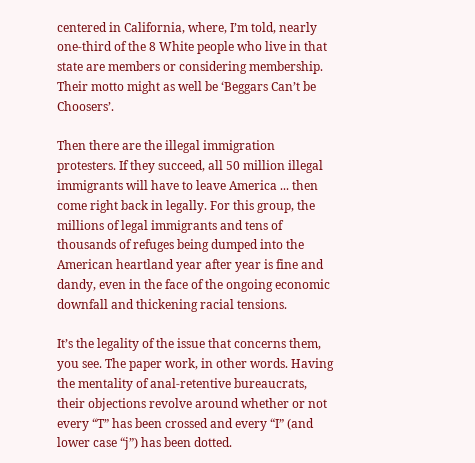centered in California, where, I’m told, nearly one-third of the 8 White people who live in that state are members or considering membership.
Their motto might as well be ‘Beggars Can’t be Choosers’.

Then there are the illegal immigration protesters. If they succeed, all 50 million illegal immigrants will have to leave America ... then come right back in legally. For this group, the millions of legal immigrants and tens of thousands of refuges being dumped into the American heartland year after year is fine and dandy, even in the face of the ongoing economic downfall and thickening racial tensions.

It’s the legality of the issue that concerns them, you see. The paper work, in other words. Having the mentality of anal-retentive bureaucrats, their objections revolve around whether or not every “T” has been crossed and every “I” (and lower case “j”) has been dotted.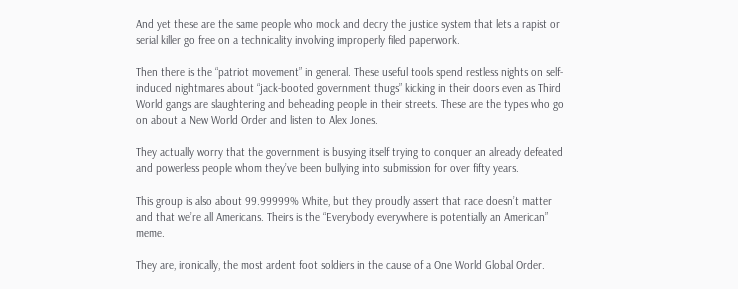And yet these are the same people who mock and decry the justice system that lets a rapist or serial killer go free on a technicality involving improperly filed paperwork.

Then there is the “patriot movement” in general. These useful tools spend restless nights on self-induced nightmares about “jack-booted government thugs” kicking in their doors even as Third World gangs are slaughtering and beheading people in their streets. These are the types who go on about a New World Order and listen to Alex Jones.

They actually worry that the government is busying itself trying to conquer an already defeated and powerless people whom they’ve been bullying into submission for over fifty years.

This group is also about 99.99999% White, but they proudly assert that race doesn’t matter and that we’re all Americans. Theirs is the “Everybody everywhere is potentially an American” meme.

They are, ironically, the most ardent foot soldiers in the cause of a One World Global Order.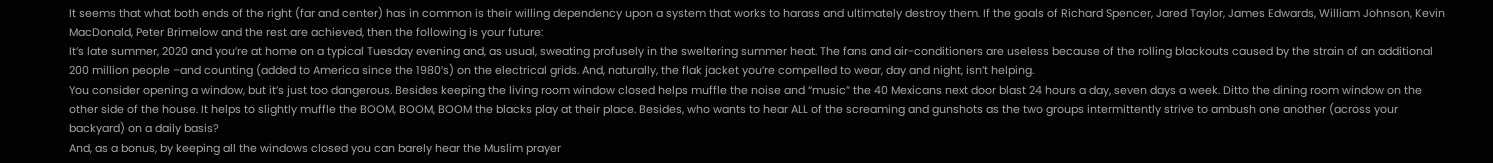It seems that what both ends of the right (far and center) has in common is their willing dependency upon a system that works to harass and ultimately destroy them. If the goals of Richard Spencer, Jared Taylor, James Edwards, William Johnson, Kevin MacDonald, Peter Brimelow and the rest are achieved, then the following is your future:
It’s late summer, 2020 and you’re at home on a typical Tuesday evening and, as usual, sweating profusely in the sweltering summer heat. The fans and air-conditioners are useless because of the rolling blackouts caused by the strain of an additional 200 million people –and counting (added to America since the 1980’s) on the electrical grids. And, naturally, the flak jacket you’re compelled to wear, day and night, isn’t helping.
You consider opening a window, but it’s just too dangerous. Besides keeping the living room window closed helps muffle the noise and “music” the 40 Mexicans next door blast 24 hours a day, seven days a week. Ditto the dining room window on the other side of the house. It helps to slightly muffle the BOOM, BOOM, BOOM the blacks play at their place. Besides, who wants to hear ALL of the screaming and gunshots as the two groups intermittently strive to ambush one another (across your backyard) on a daily basis?
And, as a bonus, by keeping all the windows closed you can barely hear the Muslim prayer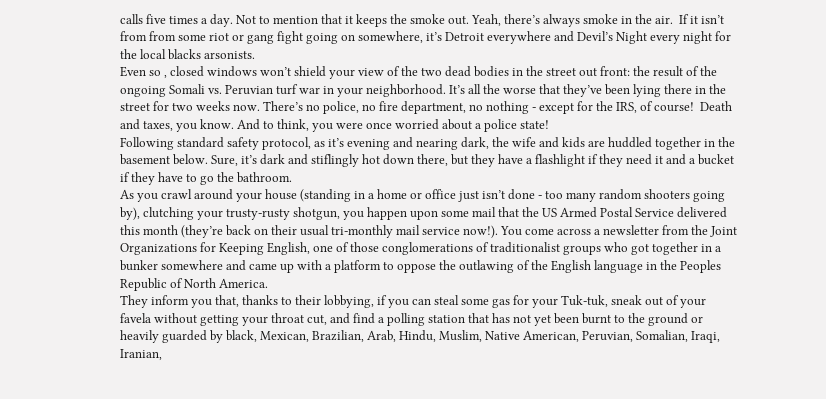calls five times a day. Not to mention that it keeps the smoke out. Yeah, there’s always smoke in the air.  If it isn’t from from some riot or gang fight going on somewhere, it’s Detroit everywhere and Devil’s Night every night for the local blacks arsonists.
Even so , closed windows won’t shield your view of the two dead bodies in the street out front: the result of the ongoing Somali vs. Peruvian turf war in your neighborhood. It’s all the worse that they’ve been lying there in the street for two weeks now. There’s no police, no fire department, no nothing - except for the IRS, of course!  Death and taxes, you know. And to think, you were once worried about a police state!
Following standard safety protocol, as it’s evening and nearing dark, the wife and kids are huddled together in the basement below. Sure, it’s dark and stiflingly hot down there, but they have a flashlight if they need it and a bucket if they have to go the bathroom.
As you crawl around your house (standing in a home or office just isn’t done - too many random shooters going by), clutching your trusty-rusty shotgun, you happen upon some mail that the US Armed Postal Service delivered this month (they’re back on their usual tri-monthly mail service now!). You come across a newsletter from the Joint Organizations for Keeping English, one of those conglomerations of traditionalist groups who got together in a bunker somewhere and came up with a platform to oppose the outlawing of the English language in the Peoples Republic of North America.
They inform you that, thanks to their lobbying, if you can steal some gas for your Tuk-tuk, sneak out of your favela without getting your throat cut, and find a polling station that has not yet been burnt to the ground or heavily guarded by black, Mexican, Brazilian, Arab, Hindu, Muslim, Native American, Peruvian, Somalian, Iraqi, Iranian,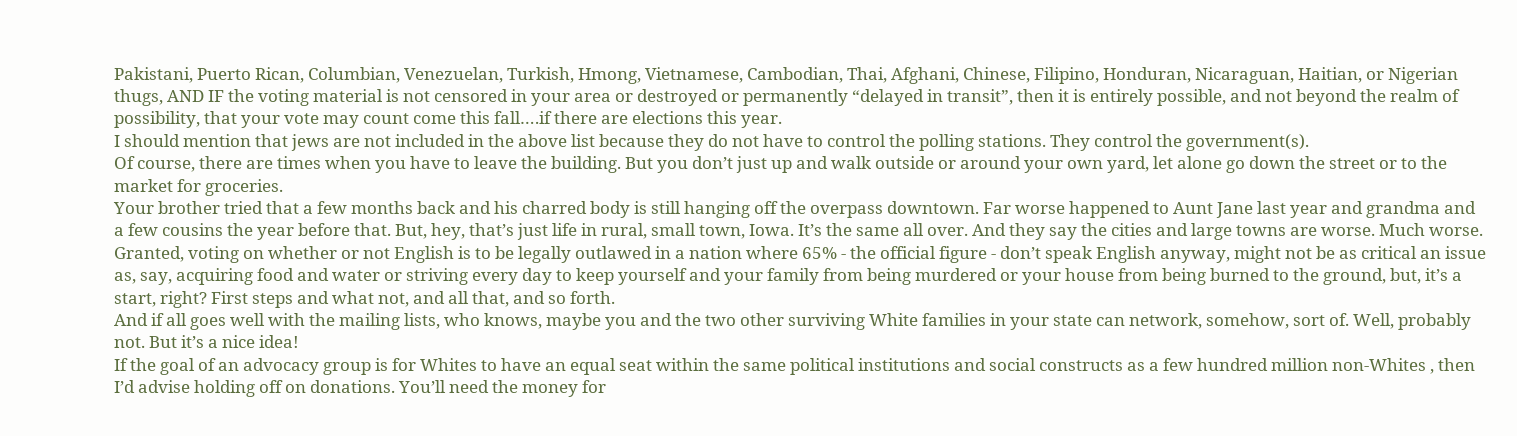Pakistani, Puerto Rican, Columbian, Venezuelan, Turkish, Hmong, Vietnamese, Cambodian, Thai, Afghani, Chinese, Filipino, Honduran, Nicaraguan, Haitian, or Nigerian thugs, AND IF the voting material is not censored in your area or destroyed or permanently “delayed in transit”, then it is entirely possible, and not beyond the realm of possibility, that your vote may count come this fall….if there are elections this year.
I should mention that jews are not included in the above list because they do not have to control the polling stations. They control the government(s).
Of course, there are times when you have to leave the building. But you don’t just up and walk outside or around your own yard, let alone go down the street or to the market for groceries.
Your brother tried that a few months back and his charred body is still hanging off the overpass downtown. Far worse happened to Aunt Jane last year and grandma and a few cousins the year before that. But, hey, that’s just life in rural, small town, Iowa. It’s the same all over. And they say the cities and large towns are worse. Much worse.
Granted, voting on whether or not English is to be legally outlawed in a nation where 65% - the official figure - don’t speak English anyway, might not be as critical an issue as, say, acquiring food and water or striving every day to keep yourself and your family from being murdered or your house from being burned to the ground, but, it’s a start, right? First steps and what not, and all that, and so forth.
And if all goes well with the mailing lists, who knows, maybe you and the two other surviving White families in your state can network, somehow, sort of. Well, probably not. But it’s a nice idea!
If the goal of an advocacy group is for Whites to have an equal seat within the same political institutions and social constructs as a few hundred million non-Whites , then I’d advise holding off on donations. You’ll need the money for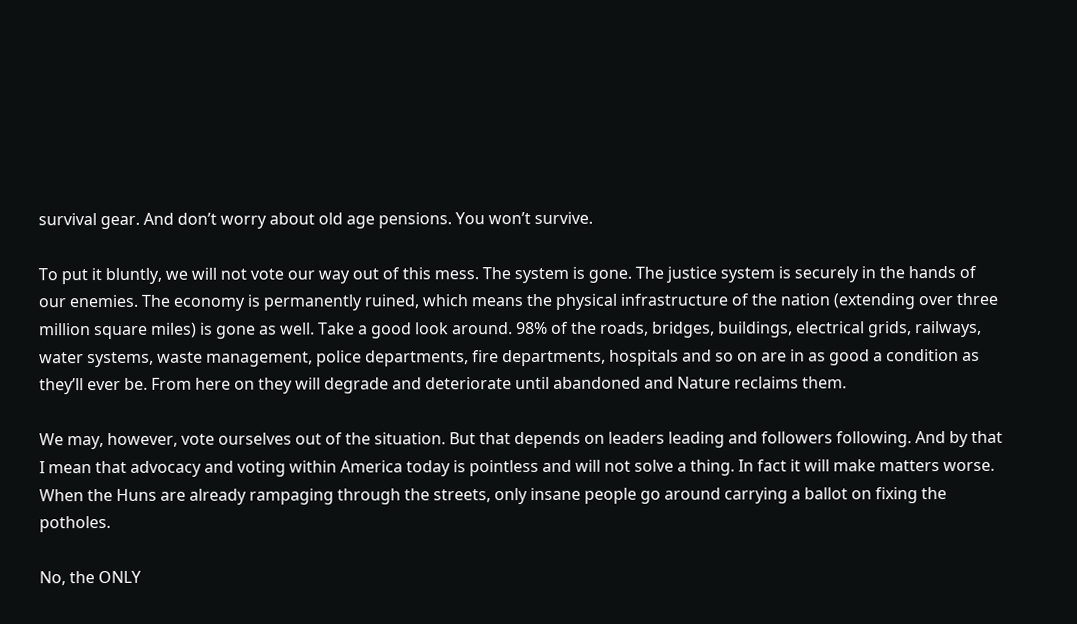survival gear. And don’t worry about old age pensions. You won’t survive.

To put it bluntly, we will not vote our way out of this mess. The system is gone. The justice system is securely in the hands of our enemies. The economy is permanently ruined, which means the physical infrastructure of the nation (extending over three million square miles) is gone as well. Take a good look around. 98% of the roads, bridges, buildings, electrical grids, railways, water systems, waste management, police departments, fire departments, hospitals and so on are in as good a condition as they’ll ever be. From here on they will degrade and deteriorate until abandoned and Nature reclaims them.

We may, however, vote ourselves out of the situation. But that depends on leaders leading and followers following. And by that I mean that advocacy and voting within America today is pointless and will not solve a thing. In fact it will make matters worse. When the Huns are already rampaging through the streets, only insane people go around carrying a ballot on fixing the potholes.

No, the ONLY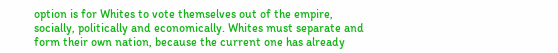option is for Whites to vote themselves out of the empire, socially, politically and economically. Whites must separate and form their own nation, because the current one has already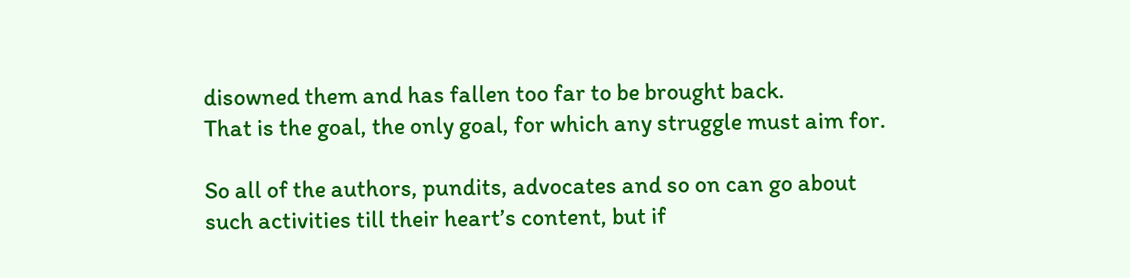disowned them and has fallen too far to be brought back.
That is the goal, the only goal, for which any struggle must aim for.

So all of the authors, pundits, advocates and so on can go about such activities till their heart’s content, but if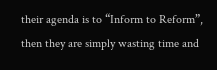their agenda is to “Inform to Reform”, then they are simply wasting time and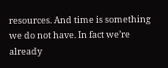resources. And time is something we do not have. In fact we’re already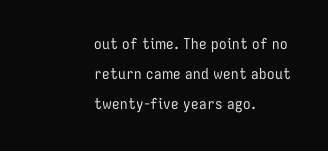out of time. The point of no return came and went about twenty-five years ago.